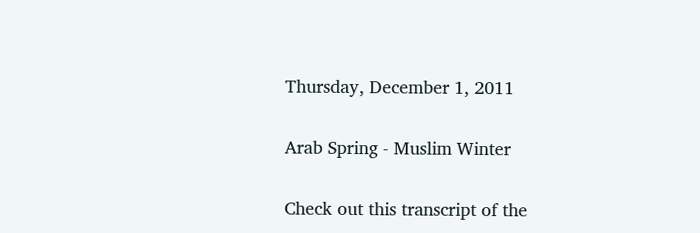Thursday, December 1, 2011

Arab Spring - Muslim Winter

Check out this transcript of the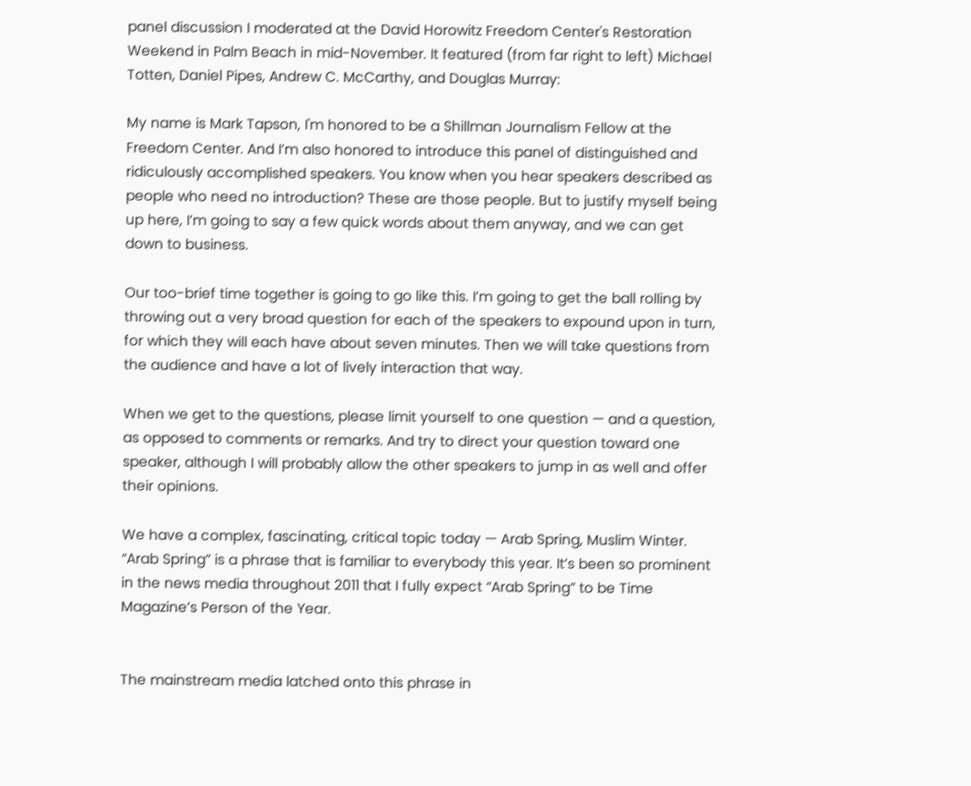panel discussion I moderated at the David Horowitz Freedom Center's Restoration Weekend in Palm Beach in mid-November. It featured (from far right to left) Michael Totten, Daniel Pipes, Andrew C. McCarthy, and Douglas Murray:

My name is Mark Tapson, I'm honored to be a Shillman Journalism Fellow at the Freedom Center. And I’m also honored to introduce this panel of distinguished and ridiculously accomplished speakers. You know when you hear speakers described as people who need no introduction? These are those people. But to justify myself being up here, I’m going to say a few quick words about them anyway, and we can get down to business.

Our too-brief time together is going to go like this. I’m going to get the ball rolling by throwing out a very broad question for each of the speakers to expound upon in turn, for which they will each have about seven minutes. Then we will take questions from the audience and have a lot of lively interaction that way.

When we get to the questions, please limit yourself to one question — and a question, as opposed to comments or remarks. And try to direct your question toward one speaker, although I will probably allow the other speakers to jump in as well and offer their opinions.

We have a complex, fascinating, critical topic today — Arab Spring, Muslim Winter. “Arab Spring” is a phrase that is familiar to everybody this year. It’s been so prominent in the news media throughout 2011 that I fully expect “Arab Spring” to be Time Magazine’s Person of the Year.


The mainstream media latched onto this phrase in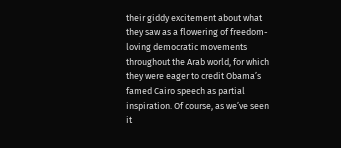their giddy excitement about what they saw as a flowering of freedom-loving democratic movements throughout the Arab world, for which they were eager to credit Obama’s famed Cairo speech as partial inspiration. Of course, as we’ve seen it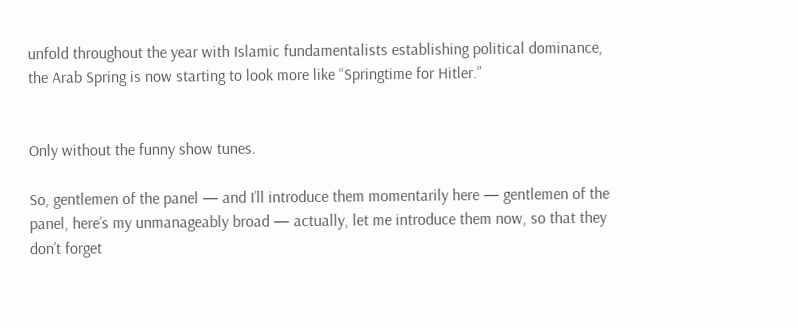unfold throughout the year with Islamic fundamentalists establishing political dominance, the Arab Spring is now starting to look more like “Springtime for Hitler.”


Only without the funny show tunes.

So, gentlemen of the panel — and I’ll introduce them momentarily here — gentlemen of the panel, here’s my unmanageably broad — actually, let me introduce them now, so that they don’t forget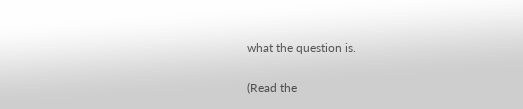what the question is.

(Read the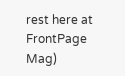rest here at FrontPage Mag)